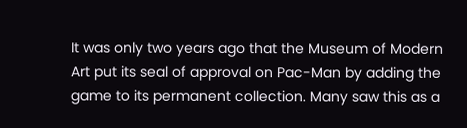It was only two years ago that the Museum of Modern Art put its seal of approval on Pac-Man by adding the game to its permanent collection. Many saw this as a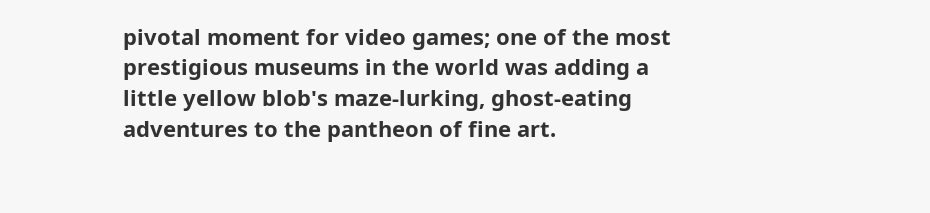pivotal moment for video games; one of the most prestigious museums in the world was adding a little yellow blob's maze-lurking, ghost-eating adventures to the pantheon of fine art.